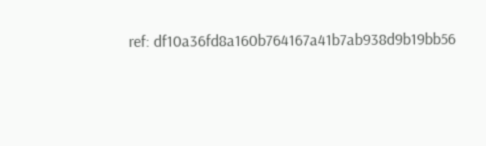ref: df10a36fd8a160b764167a41b7ab938d9b19bb56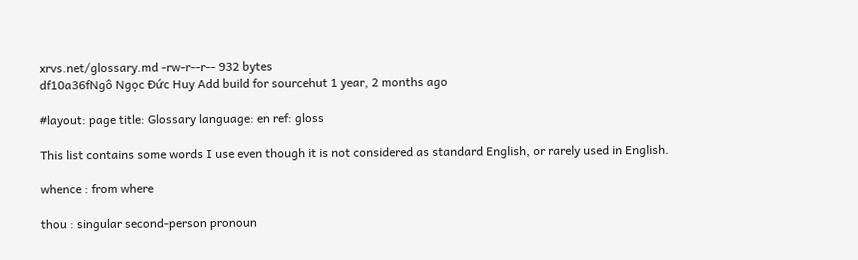xrvs.net/glossary.md -rw-r--r-- 932 bytes
df10a36fNgô Ngọc Đức Huy Add build for sourcehut 1 year, 2 months ago

#layout: page title: Glossary language: en ref: gloss

This list contains some words I use even though it is not considered as standard English, or rarely used in English.

whence : from where

thou : singular second-person pronoun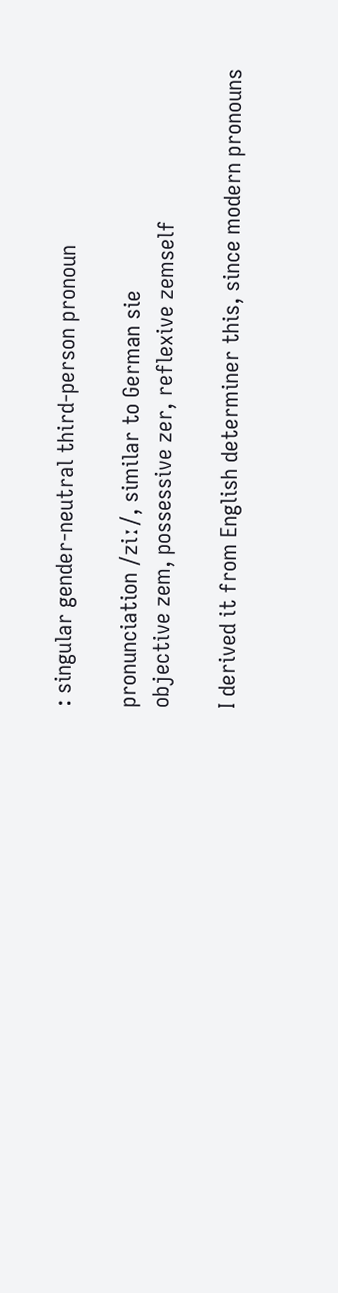: singular gender-neutral third-person pronoun

pronunciation /ziː/, similar to German sie
objective zem, possessive zer, reflexive zemself

I derived it from English determiner this, since modern pronouns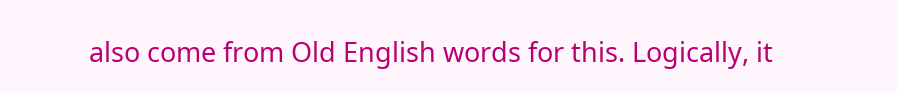also come from Old English words for this. Logically, it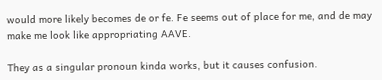would more likely becomes de or fe. Fe seems out of place for me, and de may make me look like appropriating AAVE.

They as a singular pronoun kinda works, but it causes confusion.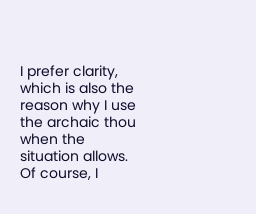I prefer clarity, which is also the reason why I use the archaic thou when the situation allows. Of course, I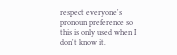respect everyone's pronoun preference so this is only used when I don't know it.